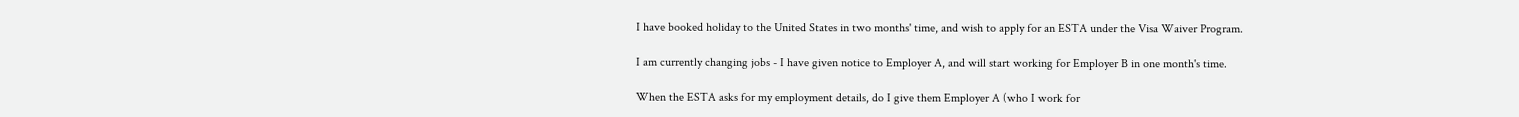I have booked holiday to the United States in two months' time, and wish to apply for an ESTA under the Visa Waiver Program.

I am currently changing jobs - I have given notice to Employer A, and will start working for Employer B in one month's time.

When the ESTA asks for my employment details, do I give them Employer A (who I work for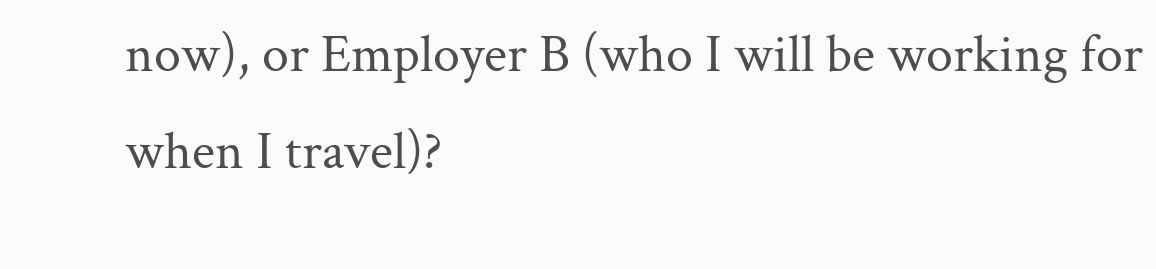now), or Employer B (who I will be working for when I travel)?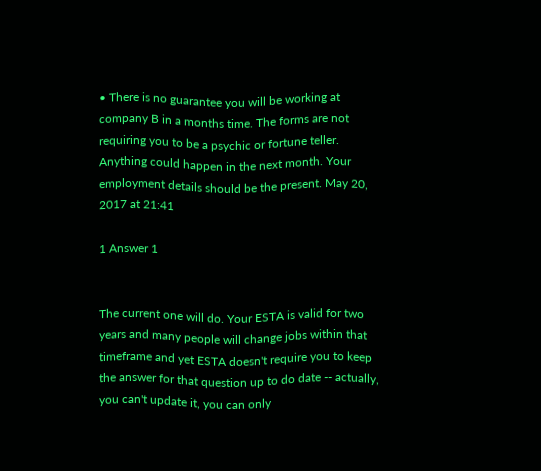• There is no guarantee you will be working at company B in a months time. The forms are not requiring you to be a psychic or fortune teller. Anything could happen in the next month. Your employment details should be the present. May 20, 2017 at 21:41

1 Answer 1


The current one will do. Your ESTA is valid for two years and many people will change jobs within that timeframe and yet ESTA doesn't require you to keep the answer for that question up to do date -- actually, you can't update it, you can only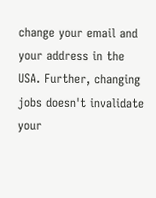change your email and your address in the USA. Further, changing jobs doesn't invalidate your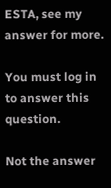ESTA, see my answer for more.

You must log in to answer this question.

Not the answer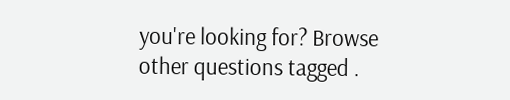you're looking for? Browse other questions tagged .